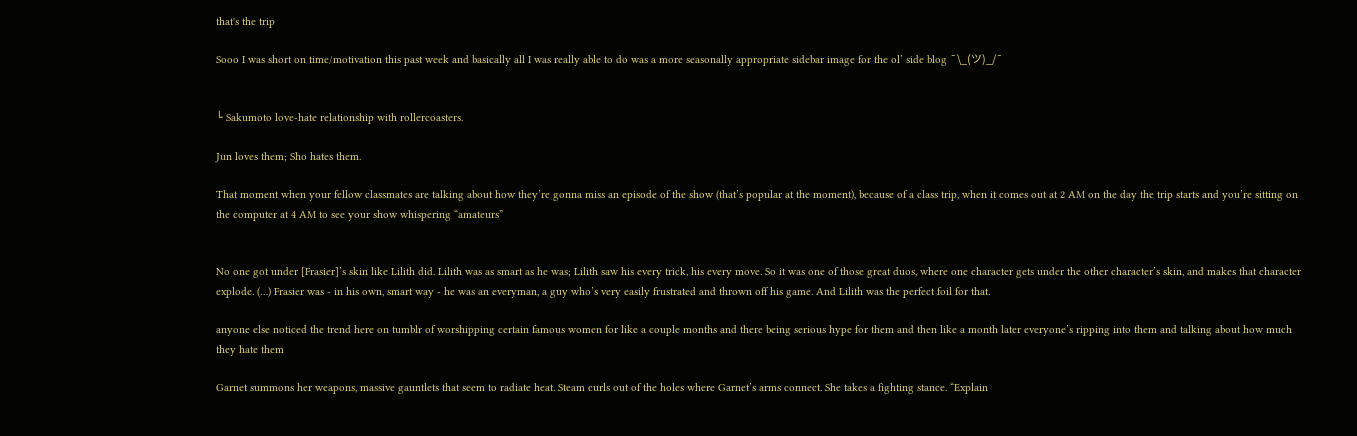that's the trip

Sooo I was short on time/motivation this past week and basically all I was really able to do was a more seasonally appropriate sidebar image for the ol’ side blog ¯\_(ツ)_/¯


└ Sakumoto love-hate relationship with rollercoasters.

Jun loves them; Sho hates them.

That moment when your fellow classmates are talking about how they’re gonna miss an episode of the show (that’s popular at the moment), because of a class trip, when it comes out at 2 AM on the day the trip starts and you’re sitting on the computer at 4 AM to see your show whispering “amateurs”


No one got under [Frasier]’s skin like Lilith did. Lilith was as smart as he was; Lilith saw his every trick, his every move. So it was one of those great duos, where one character gets under the other character’s skin, and makes that character explode. (…) Frasier was - in his own, smart way - he was an everyman, a guy who’s very easily frustrated and thrown off his game. And Lilith was the perfect foil for that.

anyone else noticed the trend here on tumblr of worshipping certain famous women for like a couple months and there being serious hype for them and then like a month later everyone’s ripping into them and talking about how much they hate them

Garnet summons her weapons, massive gauntlets that seem to radiate heat. Steam curls out of the holes where Garnet’s arms connect. She takes a fighting stance. “Explain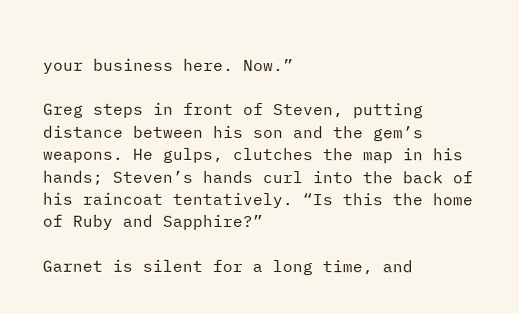your business here. Now.”

Greg steps in front of Steven, putting distance between his son and the gem’s weapons. He gulps, clutches the map in his hands; Steven’s hands curl into the back of his raincoat tentatively. “Is this the home of Ruby and Sapphire?”

Garnet is silent for a long time, and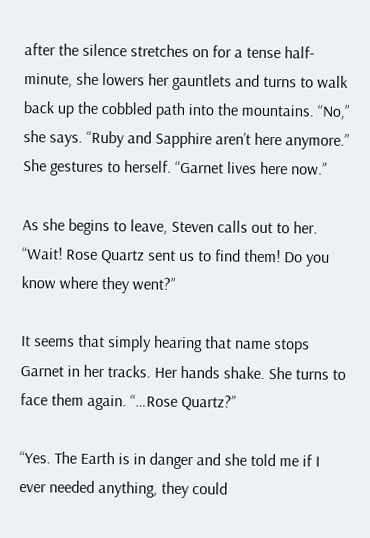after the silence stretches on for a tense half-minute, she lowers her gauntlets and turns to walk back up the cobbled path into the mountains. “No,” she says. “Ruby and Sapphire aren’t here anymore.” She gestures to herself. “Garnet lives here now.”

As she begins to leave, Steven calls out to her. “Wait! Rose Quartz sent us to find them! Do you know where they went?”

It seems that simply hearing that name stops Garnet in her tracks. Her hands shake. She turns to face them again. “…Rose Quartz?”

“Yes. The Earth is in danger and she told me if I ever needed anything, they could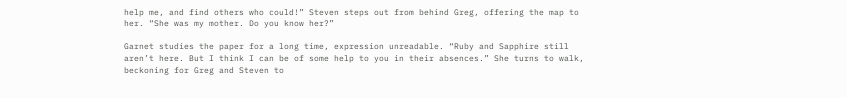help me, and find others who could!” Steven steps out from behind Greg, offering the map to her. “She was my mother. Do you know her?”

Garnet studies the paper for a long time, expression unreadable. “Ruby and Sapphire still aren’t here. But I think I can be of some help to you in their absences.” She turns to walk, beckoning for Greg and Steven to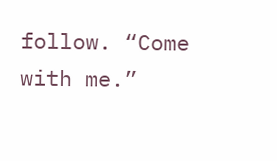follow. “Come with me.”